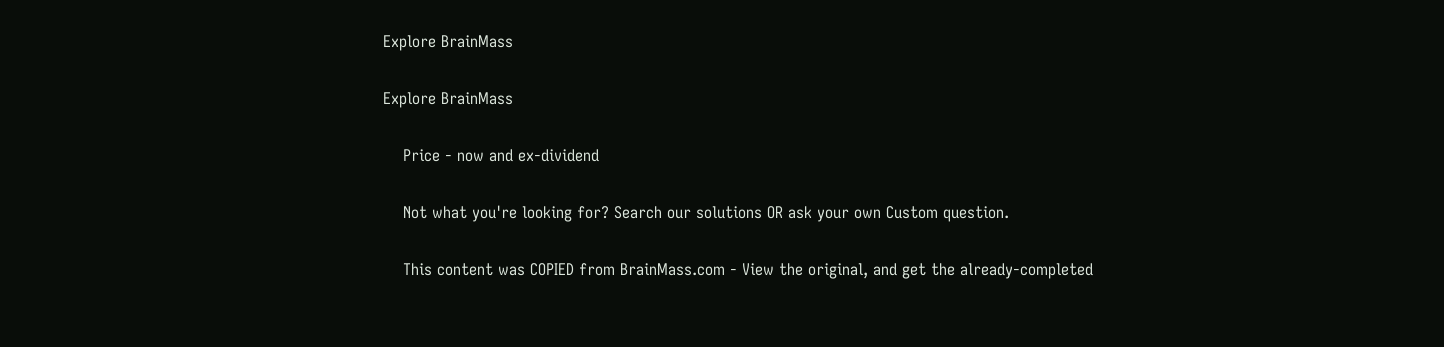Explore BrainMass

Explore BrainMass

    Price - now and ex-dividend

    Not what you're looking for? Search our solutions OR ask your own Custom question.

    This content was COPIED from BrainMass.com - View the original, and get the already-completed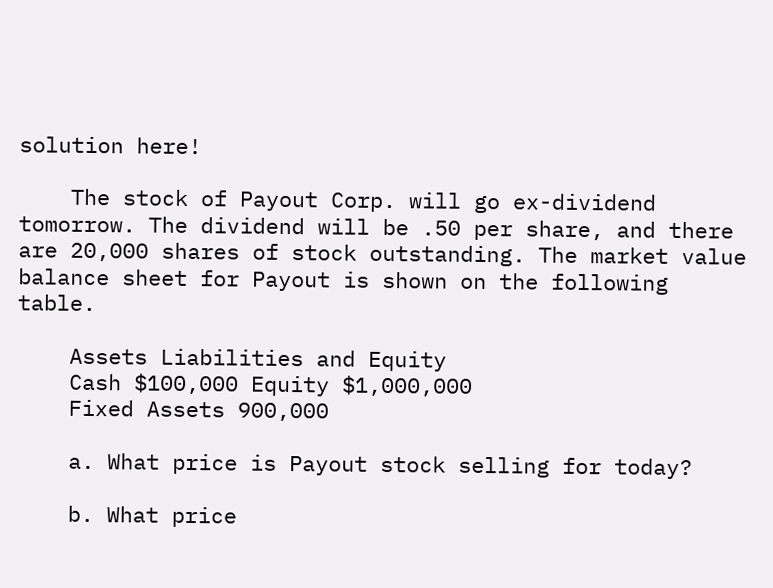solution here!

    The stock of Payout Corp. will go ex-dividend tomorrow. The dividend will be .50 per share, and there are 20,000 shares of stock outstanding. The market value balance sheet for Payout is shown on the following table.

    Assets Liabilities and Equity
    Cash $100,000 Equity $1,000,000
    Fixed Assets 900,000

    a. What price is Payout stock selling for today?

    b. What price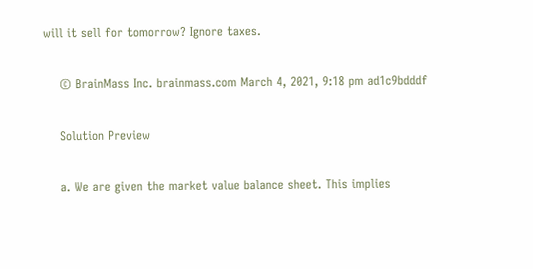will it sell for tomorrow? Ignore taxes.

    © BrainMass Inc. brainmass.com March 4, 2021, 9:18 pm ad1c9bdddf

    Solution Preview

    a. We are given the market value balance sheet. This implies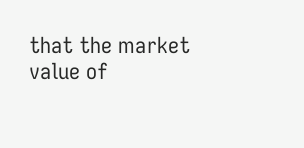that the market value of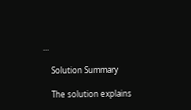...

    Solution Summary

    The solution explains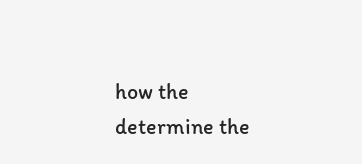how the determine the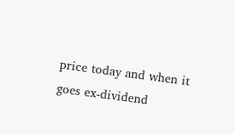price today and when it goes ex-dividend